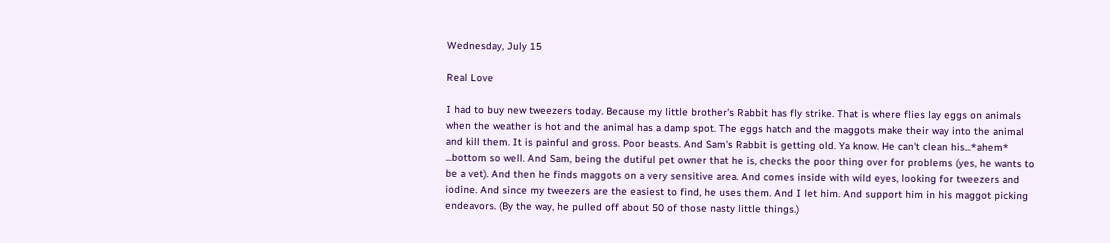Wednesday, July 15

Real Love

I had to buy new tweezers today. Because my little brother's Rabbit has fly strike. That is where flies lay eggs on animals when the weather is hot and the animal has a damp spot. The eggs hatch and the maggots make their way into the animal and kill them. It is painful and gross. Poor beasts. And Sam's Rabbit is getting old. Ya know. He can't clean his...*ahem* ...bottom so well. And Sam, being the dutiful pet owner that he is, checks the poor thing over for problems (yes, he wants to be a vet). And then he finds maggots on a very sensitive area. And comes inside with wild eyes, looking for tweezers and iodine. And since my tweezers are the easiest to find, he uses them. And I let him. And support him in his maggot picking endeavors. (By the way, he pulled off about 50 of those nasty little things.)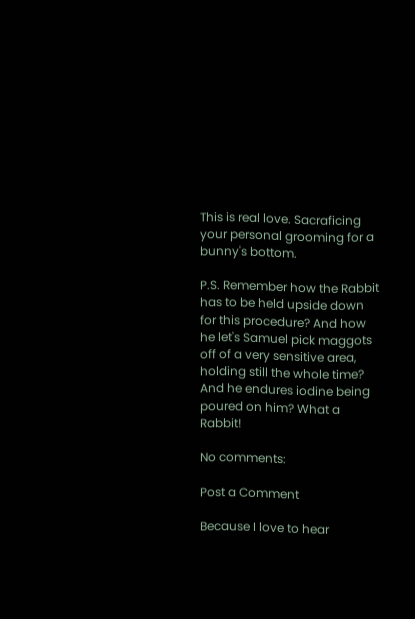This is real love. Sacraficing your personal grooming for a bunny's bottom.

P.S. Remember how the Rabbit has to be held upside down for this procedure? And how he let's Samuel pick maggots off of a very sensitive area, holding still the whole time? And he endures iodine being poured on him? What a Rabbit!

No comments:

Post a Comment

Because I love to hear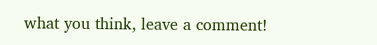what you think, leave a comment!